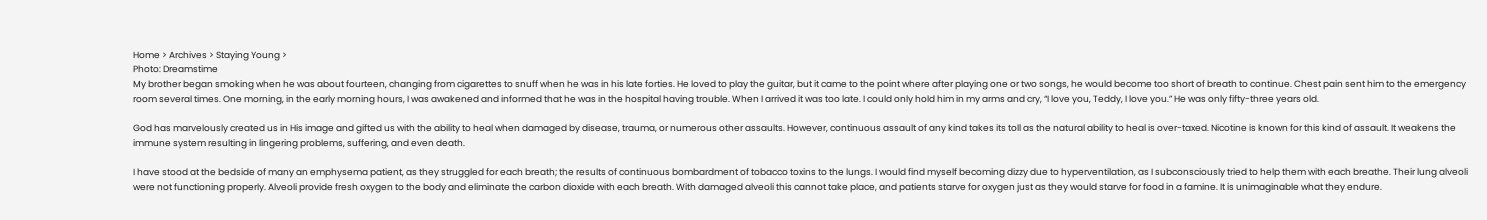Home > Archives > Staying Young >
Photo: Dreamstime
My brother began smoking when he was about fourteen, changing from cigarettes to snuff when he was in his late forties. He loved to play the guitar, but it came to the point where after playing one or two songs, he would become too short of breath to continue. Chest pain sent him to the emergency room several times. One morning, in the early morning hours, I was awakened and informed that he was in the hospital having trouble. When I arrived it was too late. I could only hold him in my arms and cry, “I love you, Teddy, I love you.” He was only fifty-three years old.

God has marvelously created us in His image and gifted us with the ability to heal when damaged by disease, trauma, or numerous other assaults. However, continuous assault of any kind takes its toll as the natural ability to heal is over-taxed. Nicotine is known for this kind of assault. It weakens the immune system resulting in lingering problems, suffering, and even death.

I have stood at the bedside of many an emphysema patient, as they struggled for each breath; the results of continuous bombardment of tobacco toxins to the lungs. I would find myself becoming dizzy due to hyperventilation, as I subconsciously tried to help them with each breathe. Their lung alveoli were not functioning properly. Alveoli provide fresh oxygen to the body and eliminate the carbon dioxide with each breath. With damaged alveoli this cannot take place, and patients starve for oxygen just as they would starve for food in a famine. It is unimaginable what they endure.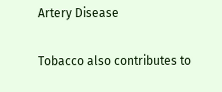Artery Disease

Tobacco also contributes to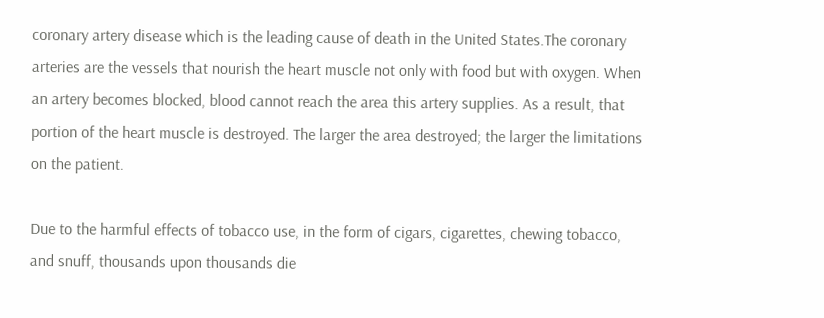coronary artery disease which is the leading cause of death in the United States.The coronary arteries are the vessels that nourish the heart muscle not only with food but with oxygen. When an artery becomes blocked, blood cannot reach the area this artery supplies. As a result, that portion of the heart muscle is destroyed. The larger the area destroyed; the larger the limitations on the patient.

Due to the harmful effects of tobacco use, in the form of cigars, cigarettes, chewing tobacco, and snuff, thousands upon thousands die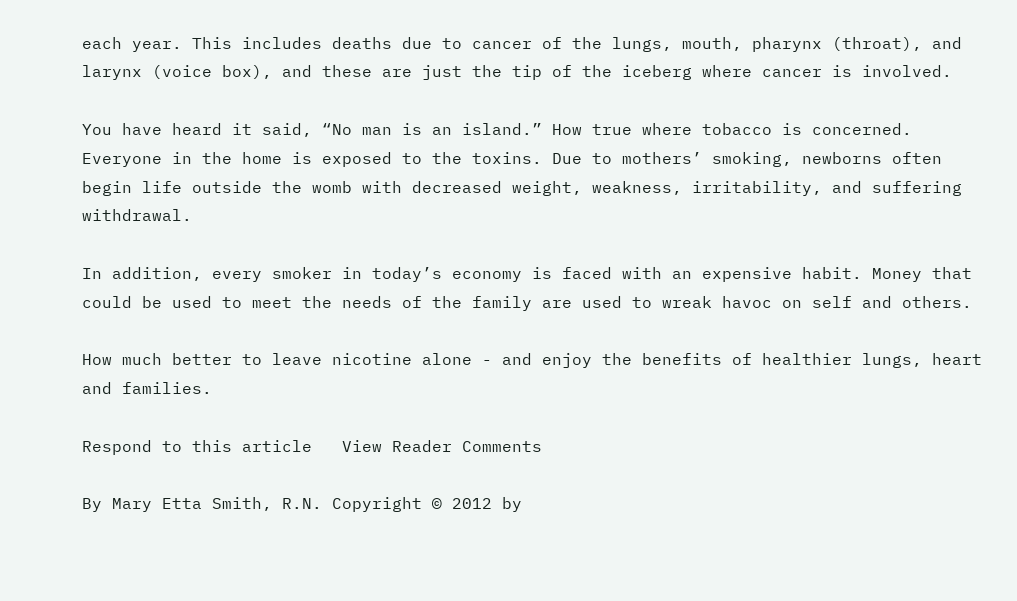each year. This includes deaths due to cancer of the lungs, mouth, pharynx (throat), and larynx (voice box), and these are just the tip of the iceberg where cancer is involved.

You have heard it said, “No man is an island.” How true where tobacco is concerned. Everyone in the home is exposed to the toxins. Due to mothers’ smoking, newborns often begin life outside the womb with decreased weight, weakness, irritability, and suffering withdrawal.

In addition, every smoker in today’s economy is faced with an expensive habit. Money that could be used to meet the needs of the family are used to wreak havoc on self and others.

How much better to leave nicotine alone - and enjoy the benefits of healthier lungs, heart and families.

Respond to this article   View Reader Comments

By Mary Etta Smith, R.N. Copyright © 2012 by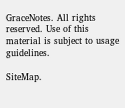GraceNotes. All rights reserved. Use of this material is subject to usage guidelines.

SiteMap.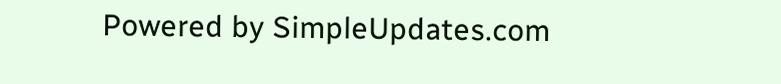Powered by SimpleUpdates.com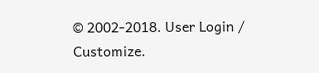© 2002-2018. User Login / Customize.